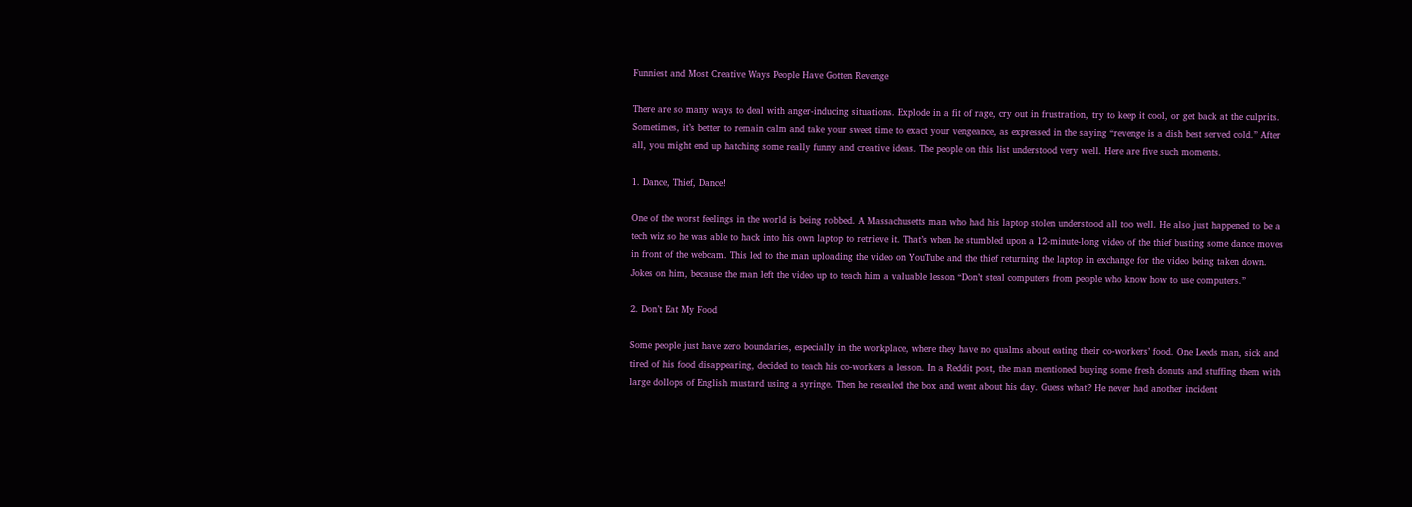Funniest and Most Creative Ways People Have Gotten Revenge

There are so many ways to deal with anger-inducing situations. Explode in a fit of rage, cry out in frustration, try to keep it cool, or get back at the culprits. Sometimes, it’s better to remain calm and take your sweet time to exact your vengeance, as expressed in the saying “revenge is a dish best served cold.” After all, you might end up hatching some really funny and creative ideas. The people on this list understood very well. Here are five such moments.

1. Dance, Thief, Dance!

One of the worst feelings in the world is being robbed. A Massachusetts man who had his laptop stolen understood all too well. He also just happened to be a tech wiz so he was able to hack into his own laptop to retrieve it. That’s when he stumbled upon a 12-minute-long video of the thief busting some dance moves in front of the webcam. This led to the man uploading the video on YouTube and the thief returning the laptop in exchange for the video being taken down. Jokes on him, because the man left the video up to teach him a valuable lesson “Don’t steal computers from people who know how to use computers.”

2. Don’t Eat My Food

Some people just have zero boundaries, especially in the workplace, where they have no qualms about eating their co-workers’ food. One Leeds man, sick and tired of his food disappearing, decided to teach his co-workers a lesson. In a Reddit post, the man mentioned buying some fresh donuts and stuffing them with large dollops of English mustard using a syringe. Then he resealed the box and went about his day. Guess what? He never had another incident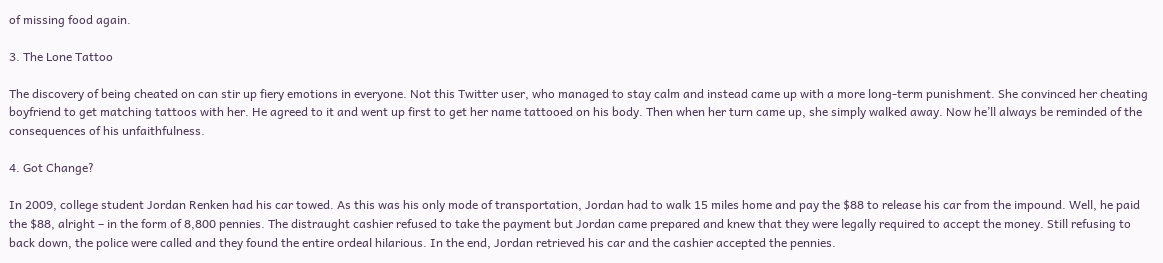of missing food again.

3. The Lone Tattoo

The discovery of being cheated on can stir up fiery emotions in everyone. Not this Twitter user, who managed to stay calm and instead came up with a more long-term punishment. She convinced her cheating boyfriend to get matching tattoos with her. He agreed to it and went up first to get her name tattooed on his body. Then when her turn came up, she simply walked away. Now he’ll always be reminded of the consequences of his unfaithfulness.

4. Got Change?

In 2009, college student Jordan Renken had his car towed. As this was his only mode of transportation, Jordan had to walk 15 miles home and pay the $88 to release his car from the impound. Well, he paid the $88, alright – in the form of 8,800 pennies. The distraught cashier refused to take the payment but Jordan came prepared and knew that they were legally required to accept the money. Still refusing to back down, the police were called and they found the entire ordeal hilarious. In the end, Jordan retrieved his car and the cashier accepted the pennies.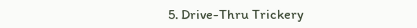5. Drive-Thru Trickery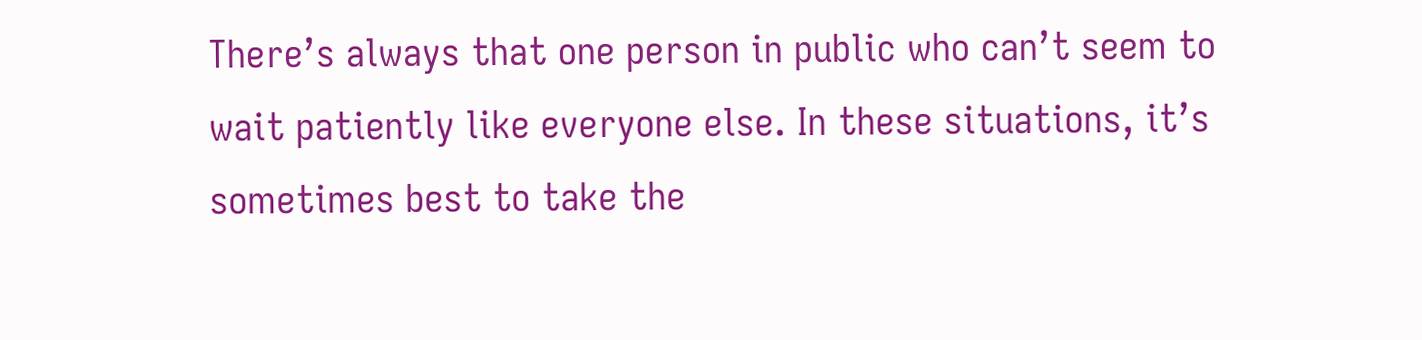There’s always that one person in public who can’t seem to wait patiently like everyone else. In these situations, it’s sometimes best to take the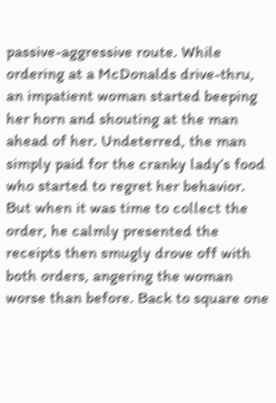passive-aggressive route. While ordering at a McDonalds drive-thru, an impatient woman started beeping her horn and shouting at the man ahead of her. Undeterred, the man simply paid for the cranky lady’s food who started to regret her behavior. But when it was time to collect the order, he calmly presented the receipts then smugly drove off with both orders, angering the woman worse than before. Back to square one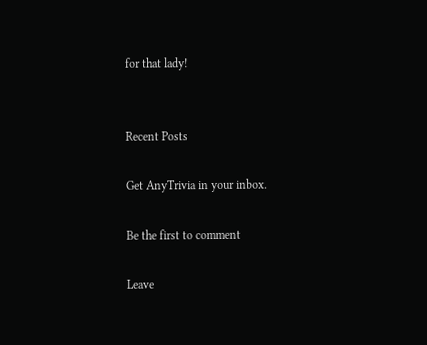for that lady!


Recent Posts

Get AnyTrivia in your inbox.

Be the first to comment

Leave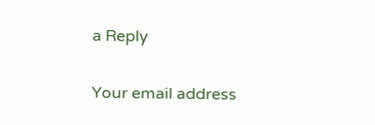a Reply

Your email address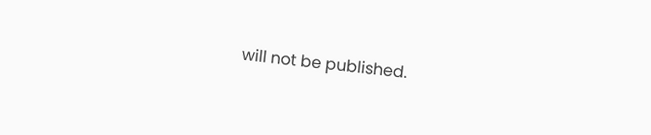will not be published.